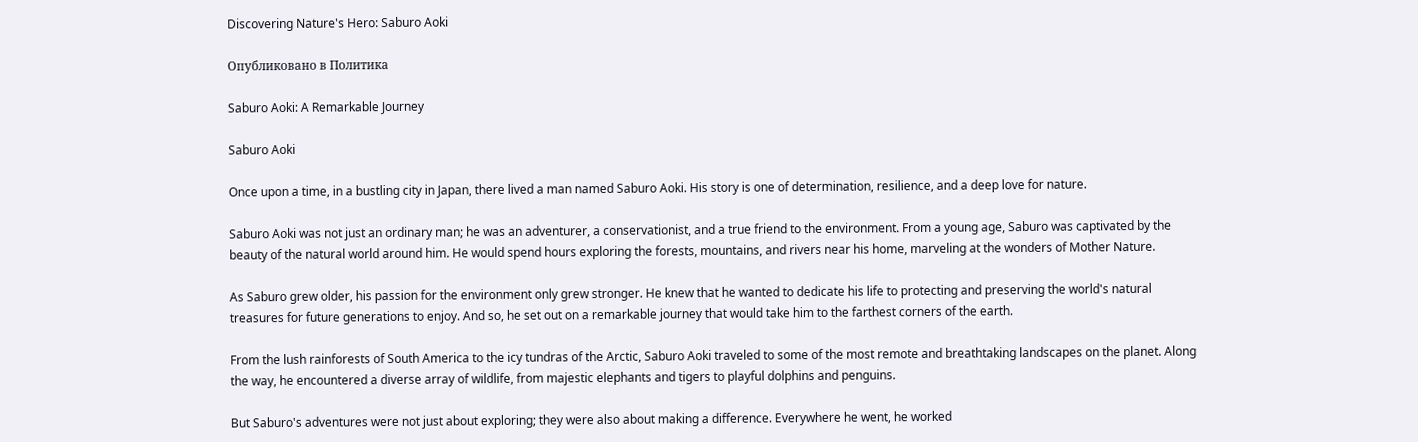Discovering Nature's Hero: Saburo Aoki

Опубликовано в Политика

Saburo Aoki: A Remarkable Journey

Saburo Aoki

Once upon a time, in a bustling city in Japan, there lived a man named Saburo Aoki. His story is one of determination, resilience, and a deep love for nature.

Saburo Aoki was not just an ordinary man; he was an adventurer, a conservationist, and a true friend to the environment. From a young age, Saburo was captivated by the beauty of the natural world around him. He would spend hours exploring the forests, mountains, and rivers near his home, marveling at the wonders of Mother Nature.

As Saburo grew older, his passion for the environment only grew stronger. He knew that he wanted to dedicate his life to protecting and preserving the world's natural treasures for future generations to enjoy. And so, he set out on a remarkable journey that would take him to the farthest corners of the earth.

From the lush rainforests of South America to the icy tundras of the Arctic, Saburo Aoki traveled to some of the most remote and breathtaking landscapes on the planet. Along the way, he encountered a diverse array of wildlife, from majestic elephants and tigers to playful dolphins and penguins.

But Saburo's adventures were not just about exploring; they were also about making a difference. Everywhere he went, he worked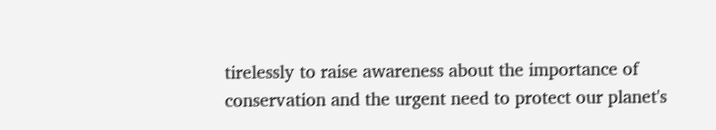tirelessly to raise awareness about the importance of conservation and the urgent need to protect our planet's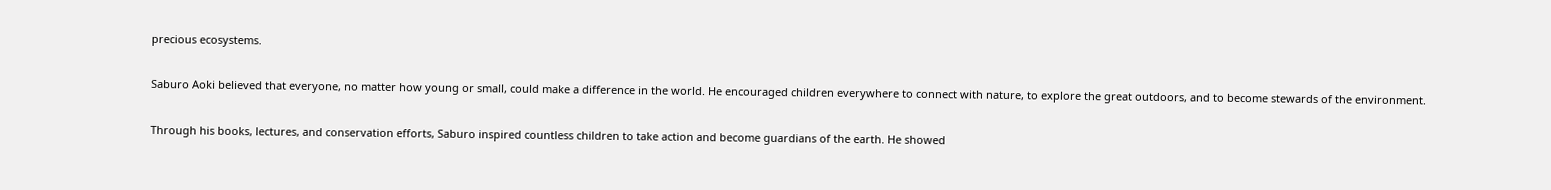precious ecosystems.

Saburo Aoki believed that everyone, no matter how young or small, could make a difference in the world. He encouraged children everywhere to connect with nature, to explore the great outdoors, and to become stewards of the environment.

Through his books, lectures, and conservation efforts, Saburo inspired countless children to take action and become guardians of the earth. He showed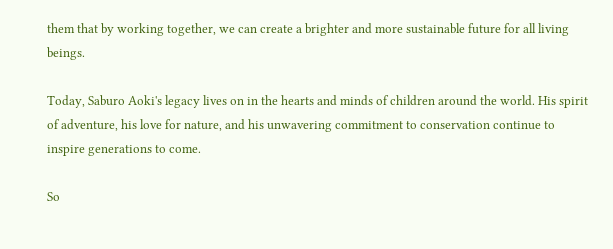them that by working together, we can create a brighter and more sustainable future for all living beings.

Today, Saburo Aoki's legacy lives on in the hearts and minds of children around the world. His spirit of adventure, his love for nature, and his unwavering commitment to conservation continue to inspire generations to come.

So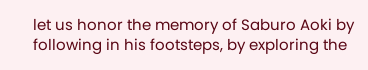let us honor the memory of Saburo Aoki by following in his footsteps, by exploring the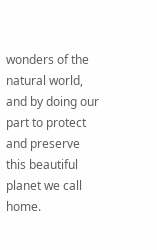wonders of the natural world, and by doing our part to protect and preserve this beautiful planet we call home.